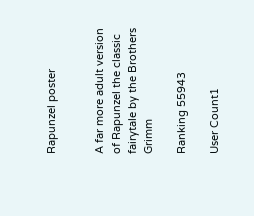Rapunzel poster


A far more adult version of Rapunzel the classic fairytale by the Brothers Grimm

Ranking 55943

User Count1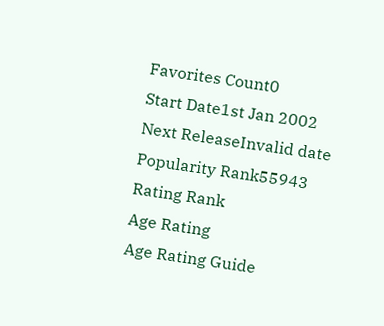Favorites Count0
Start Date1st Jan 2002
Next ReleaseInvalid date
Popularity Rank55943
Rating Rank
Age Rating
Age Rating Guide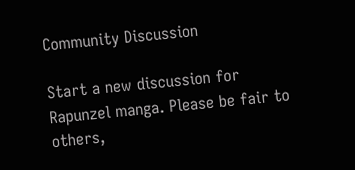Community Discussion

Start a new discussion for Rapunzel manga. Please be fair to others,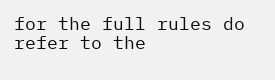for the full rules do refer to the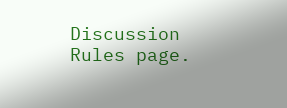Discussion Rules page.